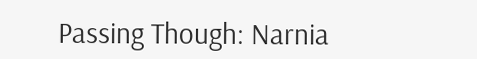Passing Though: Narnia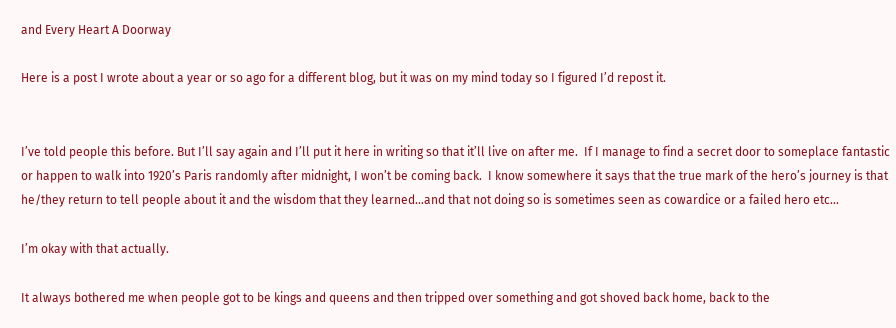and Every Heart A Doorway

Here is a post I wrote about a year or so ago for a different blog, but it was on my mind today so I figured I’d repost it.


I’ve told people this before. But I’ll say again and I’ll put it here in writing so that it’ll live on after me.  If I manage to find a secret door to someplace fantastic or happen to walk into 1920’s Paris randomly after midnight, I won’t be coming back.  I know somewhere it says that the true mark of the hero’s journey is that he/they return to tell people about it and the wisdom that they learned…and that not doing so is sometimes seen as cowardice or a failed hero etc…

I’m okay with that actually.

It always bothered me when people got to be kings and queens and then tripped over something and got shoved back home, back to the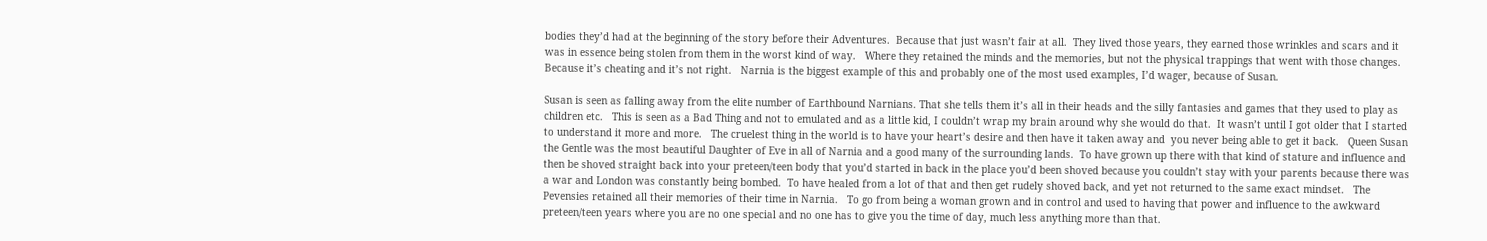bodies they’d had at the beginning of the story before their Adventures.  Because that just wasn’t fair at all.  They lived those years, they earned those wrinkles and scars and it was in essence being stolen from them in the worst kind of way.   Where they retained the minds and the memories, but not the physical trappings that went with those changes.  Because it’s cheating and it’s not right.   Narnia is the biggest example of this and probably one of the most used examples, I’d wager, because of Susan.

Susan is seen as falling away from the elite number of Earthbound Narnians. That she tells them it’s all in their heads and the silly fantasies and games that they used to play as children etc.   This is seen as a Bad Thing and not to emulated and as a little kid, I couldn’t wrap my brain around why she would do that.  It wasn’t until I got older that I started to understand it more and more.   The cruelest thing in the world is to have your heart’s desire and then have it taken away and  you never being able to get it back.   Queen Susan the Gentle was the most beautiful Daughter of Eve in all of Narnia and a good many of the surrounding lands.  To have grown up there with that kind of stature and influence and then be shoved straight back into your preteen/teen body that you’d started in back in the place you’d been shoved because you couldn’t stay with your parents because there was a war and London was constantly being bombed.  To have healed from a lot of that and then get rudely shoved back, and yet not returned to the same exact mindset.   The Pevensies retained all their memories of their time in Narnia.   To go from being a woman grown and in control and used to having that power and influence to the awkward preteen/teen years where you are no one special and no one has to give you the time of day, much less anything more than that.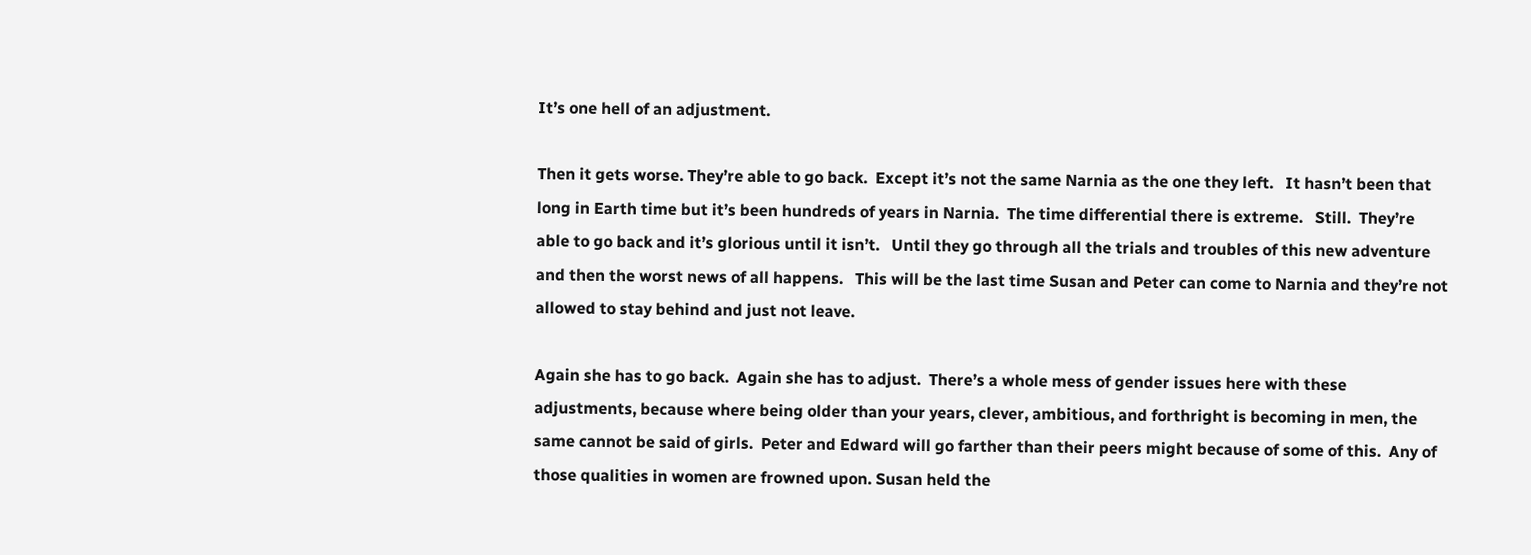It’s one hell of an adjustment.

Then it gets worse. They’re able to go back.  Except it’s not the same Narnia as the one they left.   It hasn’t been that long in Earth time but it’s been hundreds of years in Narnia.  The time differential there is extreme.   Still.  They’re able to go back and it’s glorious until it isn’t.   Until they go through all the trials and troubles of this new adventure and then the worst news of all happens.   This will be the last time Susan and Peter can come to Narnia and they’re not allowed to stay behind and just not leave.

Again she has to go back.  Again she has to adjust.  There’s a whole mess of gender issues here with these adjustments, because where being older than your years, clever, ambitious, and forthright is becoming in men, the same cannot be said of girls.  Peter and Edward will go farther than their peers might because of some of this.  Any of those qualities in women are frowned upon. Susan held the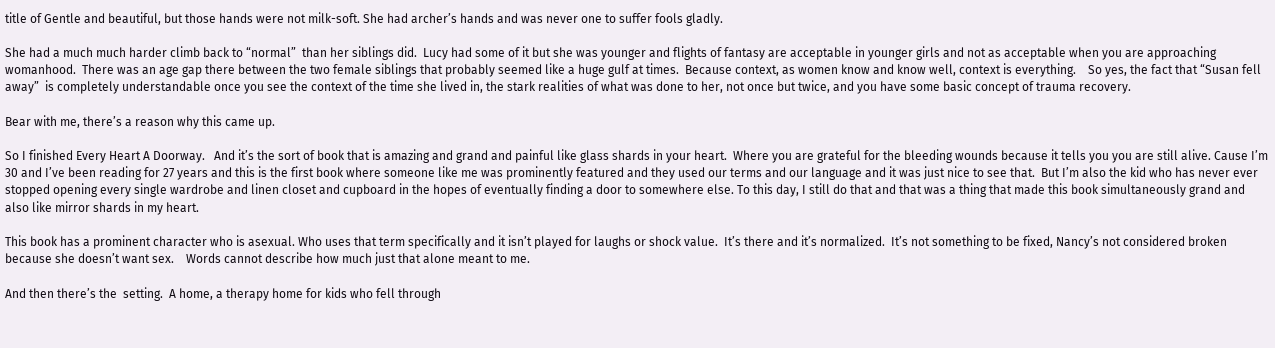title of Gentle and beautiful, but those hands were not milk-soft. She had archer’s hands and was never one to suffer fools gladly.

She had a much much harder climb back to “normal”  than her siblings did.  Lucy had some of it but she was younger and flights of fantasy are acceptable in younger girls and not as acceptable when you are approaching womanhood.  There was an age gap there between the two female siblings that probably seemed like a huge gulf at times.  Because context, as women know and know well, context is everything.    So yes, the fact that “Susan fell away”  is completely understandable once you see the context of the time she lived in, the stark realities of what was done to her, not once but twice, and you have some basic concept of trauma recovery.

Bear with me, there’s a reason why this came up.

So I finished Every Heart A Doorway.   And it’s the sort of book that is amazing and grand and painful like glass shards in your heart.  Where you are grateful for the bleeding wounds because it tells you you are still alive. Cause I’m 30 and I’ve been reading for 27 years and this is the first book where someone like me was prominently featured and they used our terms and our language and it was just nice to see that.  But I’m also the kid who has never ever stopped opening every single wardrobe and linen closet and cupboard in the hopes of eventually finding a door to somewhere else. To this day, I still do that and that was a thing that made this book simultaneously grand and also like mirror shards in my heart.

This book has a prominent character who is asexual. Who uses that term specifically and it isn’t played for laughs or shock value.  It’s there and it’s normalized.  It’s not something to be fixed, Nancy’s not considered broken because she doesn’t want sex.    Words cannot describe how much just that alone meant to me.

And then there’s the  setting.  A home, a therapy home for kids who fell through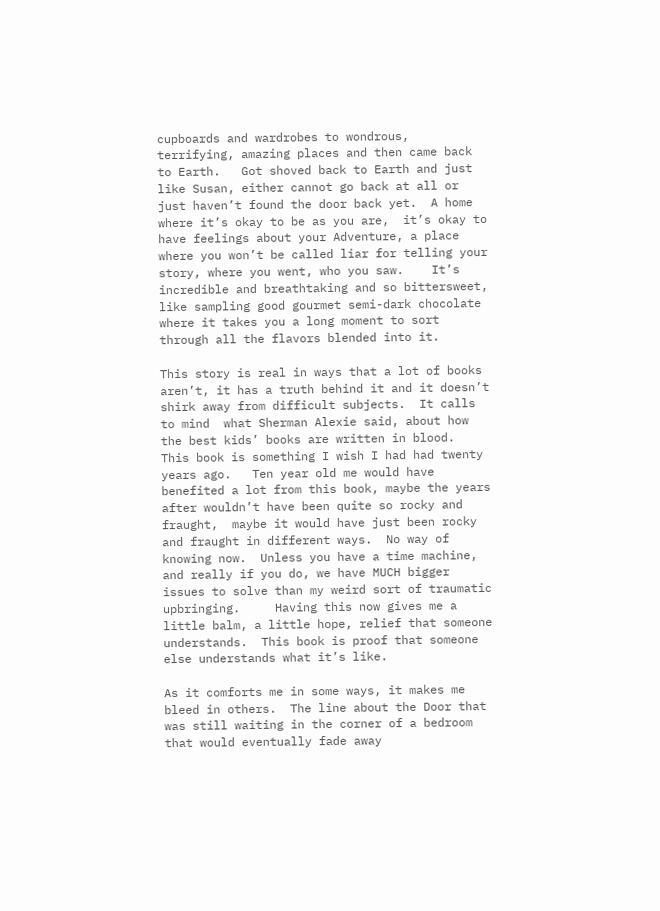cupboards and wardrobes to wondrous, terrifying, amazing places and then came back to Earth.   Got shoved back to Earth and just like Susan, either cannot go back at all or just haven’t found the door back yet.  A home where it’s okay to be as you are,  it’s okay to have feelings about your Adventure, a place where you won’t be called liar for telling your story, where you went, who you saw.    It’s incredible and breathtaking and so bittersweet, like sampling good gourmet semi-dark chocolate where it takes you a long moment to sort through all the flavors blended into it.

This story is real in ways that a lot of books aren’t, it has a truth behind it and it doesn’t shirk away from difficult subjects.  It calls to mind  what Sherman Alexie said, about how the best kids’ books are written in blood.  This book is something I wish I had had twenty years ago.   Ten year old me would have benefited a lot from this book, maybe the years after wouldn’t have been quite so rocky and fraught,  maybe it would have just been rocky and fraught in different ways.  No way of knowing now.  Unless you have a time machine, and really if you do, we have MUCH bigger issues to solve than my weird sort of traumatic upbringing.     Having this now gives me a little balm, a little hope, relief that someone understands.  This book is proof that someone else understands what it’s like.

As it comforts me in some ways, it makes me bleed in others.  The line about the Door that was still waiting in the corner of a bedroom that would eventually fade away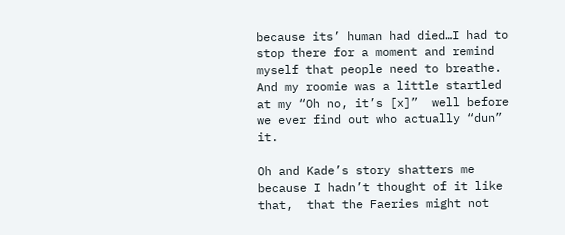because its’ human had died…I had to stop there for a moment and remind myself that people need to breathe.    And my roomie was a little startled at my “Oh no, it’s [x]”  well before we ever find out who actually “dun” it.

Oh and Kade’s story shatters me because I hadn’t thought of it like that,  that the Faeries might not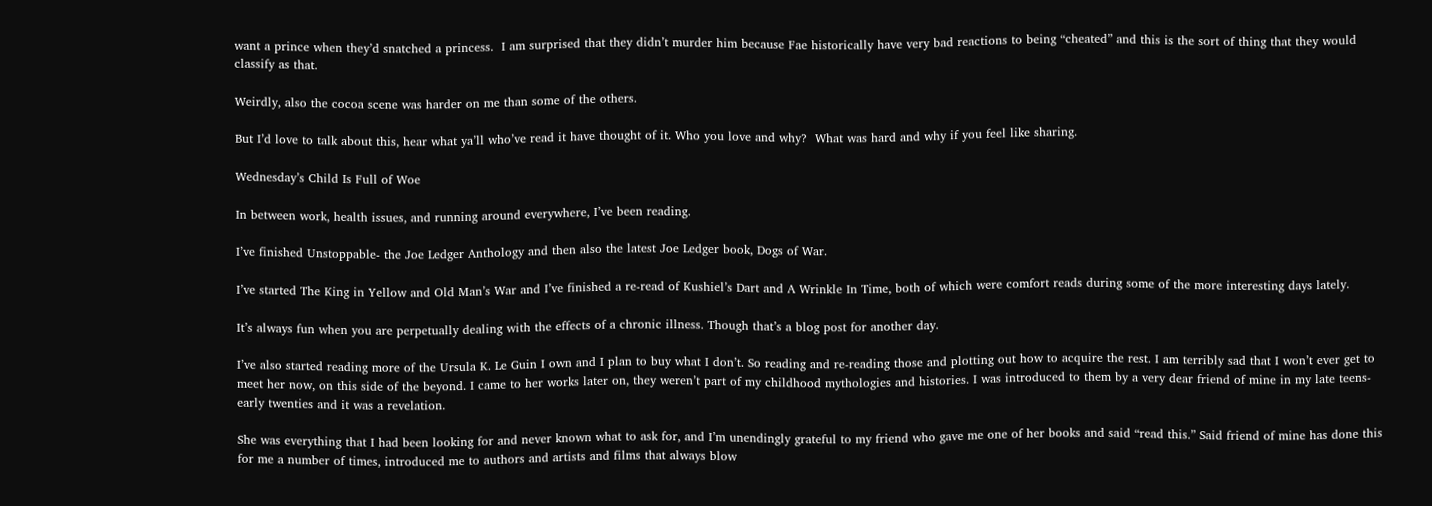want a prince when they’d snatched a princess.  I am surprised that they didn’t murder him because Fae historically have very bad reactions to being “cheated” and this is the sort of thing that they would classify as that.

Weirdly, also the cocoa scene was harder on me than some of the others.

But I’d love to talk about this, hear what ya’ll who’ve read it have thought of it. Who you love and why?  What was hard and why if you feel like sharing.

Wednesday’s Child Is Full of Woe

In between work, health issues, and running around everywhere, I’ve been reading.

I’ve finished Unstoppable- the Joe Ledger Anthology and then also the latest Joe Ledger book, Dogs of War.

I’ve started The King in Yellow and Old Man’s War and I’ve finished a re-read of Kushiel’s Dart and A Wrinkle In Time, both of which were comfort reads during some of the more interesting days lately.

It’s always fun when you are perpetually dealing with the effects of a chronic illness. Though that’s a blog post for another day.

I’ve also started reading more of the Ursula K. Le Guin I own and I plan to buy what I don’t. So reading and re-reading those and plotting out how to acquire the rest. I am terribly sad that I won’t ever get to meet her now, on this side of the beyond. I came to her works later on, they weren’t part of my childhood mythologies and histories. I was introduced to them by a very dear friend of mine in my late teens-early twenties and it was a revelation.

She was everything that I had been looking for and never known what to ask for, and I’m unendingly grateful to my friend who gave me one of her books and said “read this.” Said friend of mine has done this for me a number of times, introduced me to authors and artists and films that always blow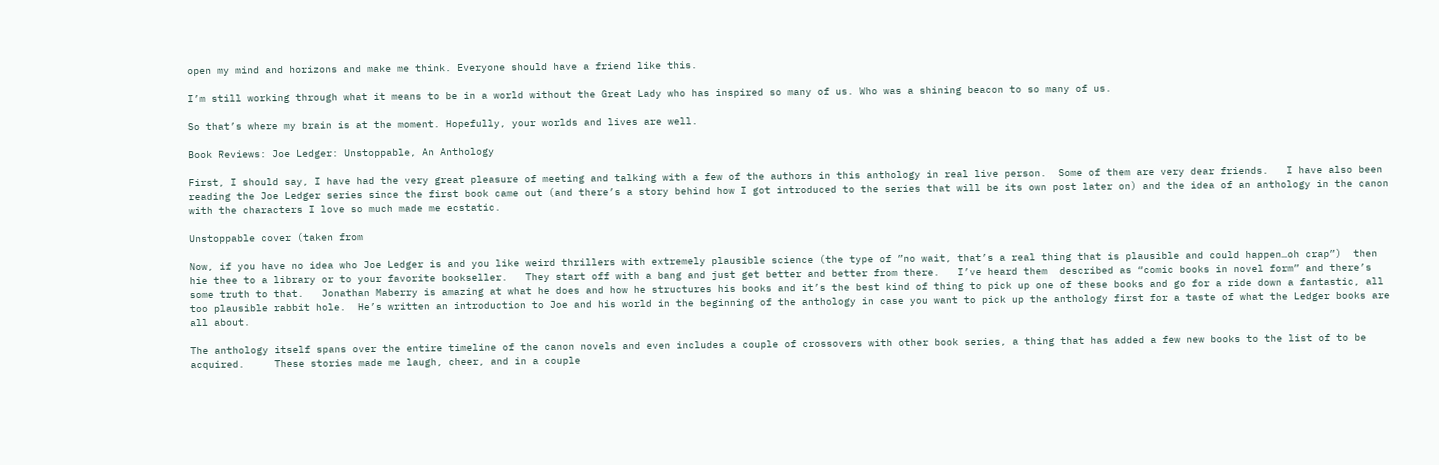open my mind and horizons and make me think. Everyone should have a friend like this.

I’m still working through what it means to be in a world without the Great Lady who has inspired so many of us. Who was a shining beacon to so many of us.

So that’s where my brain is at the moment. Hopefully, your worlds and lives are well.

Book Reviews: Joe Ledger: Unstoppable, An Anthology

First, I should say, I have had the very great pleasure of meeting and talking with a few of the authors in this anthology in real live person.  Some of them are very dear friends.   I have also been reading the Joe Ledger series since the first book came out (and there’s a story behind how I got introduced to the series that will be its own post later on) and the idea of an anthology in the canon with the characters I love so much made me ecstatic.

Unstoppable cover (taken from

Now, if you have no idea who Joe Ledger is and you like weird thrillers with extremely plausible science (the type of ”no wait, that’s a real thing that is plausible and could happen…oh crap”)  then hie thee to a library or to your favorite bookseller.   They start off with a bang and just get better and better from there.   I’ve heard them  described as “comic books in novel form” and there’s some truth to that.   Jonathan Maberry is amazing at what he does and how he structures his books and it’s the best kind of thing to pick up one of these books and go for a ride down a fantastic, all too plausible rabbit hole.  He’s written an introduction to Joe and his world in the beginning of the anthology in case you want to pick up the anthology first for a taste of what the Ledger books are all about.

The anthology itself spans over the entire timeline of the canon novels and even includes a couple of crossovers with other book series, a thing that has added a few new books to the list of to be acquired.     These stories made me laugh, cheer, and in a couple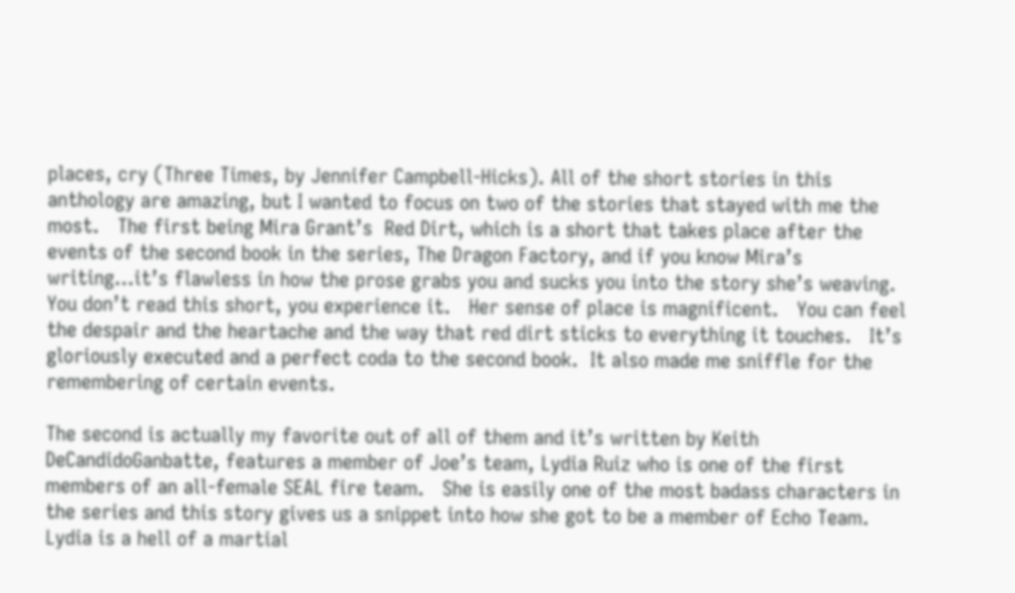places, cry (Three Times, by Jennifer Campbell-Hicks). All of the short stories in this anthology are amazing, but I wanted to focus on two of the stories that stayed with me the most.   The first being Mira Grant’s  Red Dirt, which is a short that takes place after the events of the second book in the series, The Dragon Factory, and if you know Mira’s writing…it’s flawless in how the prose grabs you and sucks you into the story she’s weaving.  You don’t read this short, you experience it.   Her sense of place is magnificent.   You can feel the despair and the heartache and the way that red dirt sticks to everything it touches.   It’s gloriously executed and a perfect coda to the second book.  It also made me sniffle for the remembering of certain events.

The second is actually my favorite out of all of them and it’s written by Keith DeCandidoGanbatte, features a member of Joe’s team, Lydia Ruiz who is one of the first members of an all-female SEAL fire team.   She is easily one of the most badass characters in the series and this story gives us a snippet into how she got to be a member of Echo Team.   Lydia is a hell of a martial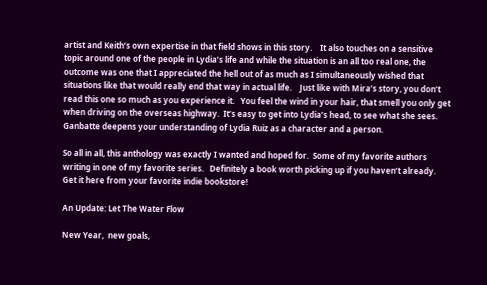artist and Keith’s own expertise in that field shows in this story.    It also touches on a sensitive topic around one of the people in Lydia’s life and while the situation is an all too real one, the outcome was one that I appreciated the hell out of as much as I simultaneously wished that situations like that would really end that way in actual life.    Just like with Mira’s story, you don’t read this one so much as you experience it.   You feel the wind in your hair, that smell you only get when driving on the overseas highway.  It’s easy to get into Lydia’s head, to see what she sees.   Ganbatte deepens your understanding of Lydia Ruiz as a character and a person.

So all in all, this anthology was exactly I wanted and hoped for.  Some of my favorite authors writing in one of my favorite series.   Definitely a book worth picking up if you haven’t already.  Get it here from your favorite indie bookstore!

An Update: Let The Water Flow

New Year,  new goals,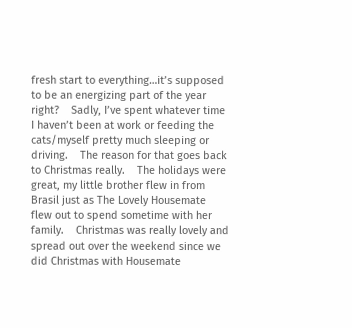fresh start to everything…it’s supposed to be an energizing part of the year right?    Sadly, I’ve spent whatever time I haven’t been at work or feeding the cats/myself pretty much sleeping or driving.    The reason for that goes back to Christmas really.    The holidays were great, my little brother flew in from Brasil just as The Lovely Housemate flew out to spend sometime with her family.    Christmas was really lovely and spread out over the weekend since we did Christmas with Housemate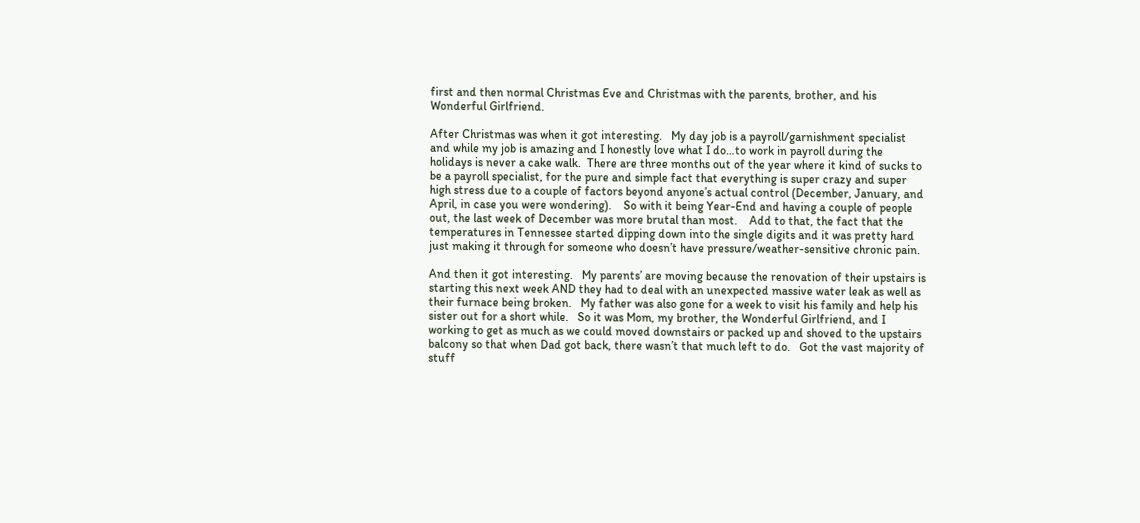first and then normal Christmas Eve and Christmas with the parents, brother, and his Wonderful Girlfriend.

After Christmas was when it got interesting.   My day job is a payroll/garnishment specialist and while my job is amazing and I honestly love what I do…to work in payroll during the holidays is never a cake walk.  There are three months out of the year where it kind of sucks to be a payroll specialist, for the pure and simple fact that everything is super crazy and super high stress due to a couple of factors beyond anyone’s actual control (December, January, and April, in case you were wondering).    So with it being Year-End and having a couple of people out, the last week of December was more brutal than most.    Add to that, the fact that the temperatures in Tennessee started dipping down into the single digits and it was pretty hard just making it through for someone who doesn’t have pressure/weather-sensitive chronic pain.

And then it got interesting.   My parents’ are moving because the renovation of their upstairs is starting this next week AND they had to deal with an unexpected massive water leak as well as their furnace being broken.   My father was also gone for a week to visit his family and help his sister out for a short while.   So it was Mom, my brother, the Wonderful Girlfriend, and I working to get as much as we could moved downstairs or packed up and shoved to the upstairs balcony so that when Dad got back, there wasn’t that much left to do.   Got the vast majority of stuff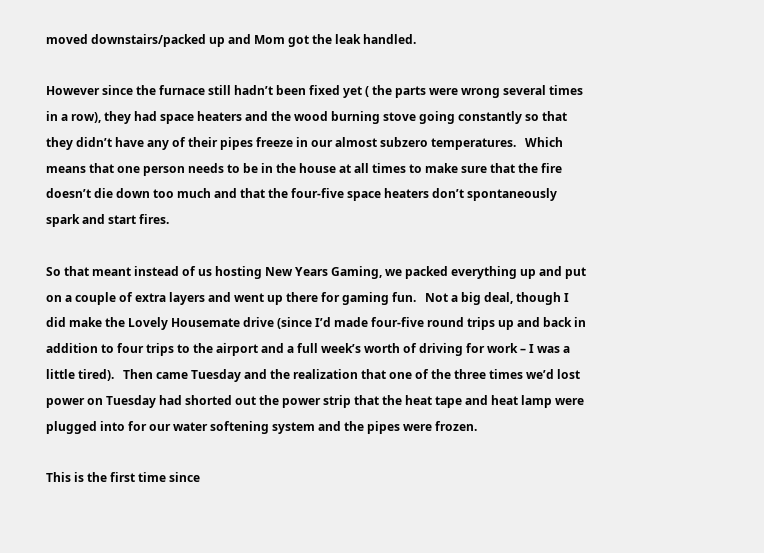moved downstairs/packed up and Mom got the leak handled.

However since the furnace still hadn’t been fixed yet ( the parts were wrong several times in a row), they had space heaters and the wood burning stove going constantly so that they didn’t have any of their pipes freeze in our almost subzero temperatures.   Which means that one person needs to be in the house at all times to make sure that the fire doesn’t die down too much and that the four-five space heaters don’t spontaneously spark and start fires.

So that meant instead of us hosting New Years Gaming, we packed everything up and put on a couple of extra layers and went up there for gaming fun.   Not a big deal, though I did make the Lovely Housemate drive (since I’d made four-five round trips up and back in addition to four trips to the airport and a full week’s worth of driving for work – I was a little tired).   Then came Tuesday and the realization that one of the three times we’d lost power on Tuesday had shorted out the power strip that the heat tape and heat lamp were plugged into for our water softening system and the pipes were frozen.

This is the first time since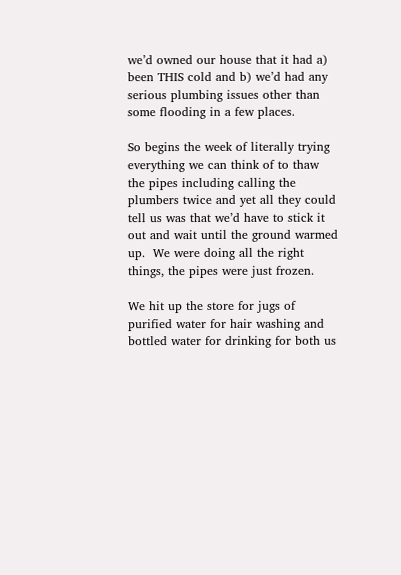we’d owned our house that it had a) been THIS cold and b) we’d had any serious plumbing issues other than some flooding in a few places.

So begins the week of literally trying everything we can think of to thaw the pipes including calling the plumbers twice and yet all they could tell us was that we’d have to stick it out and wait until the ground warmed up.  We were doing all the right things, the pipes were just frozen.

We hit up the store for jugs of purified water for hair washing and bottled water for drinking for both us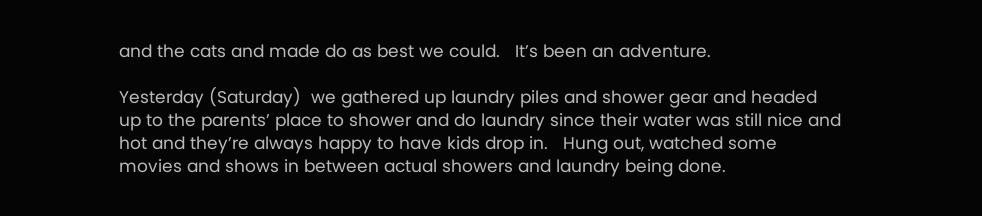and the cats and made do as best we could.   It’s been an adventure.

Yesterday (Saturday)  we gathered up laundry piles and shower gear and headed up to the parents’ place to shower and do laundry since their water was still nice and hot and they’re always happy to have kids drop in.   Hung out, watched some movies and shows in between actual showers and laundry being done.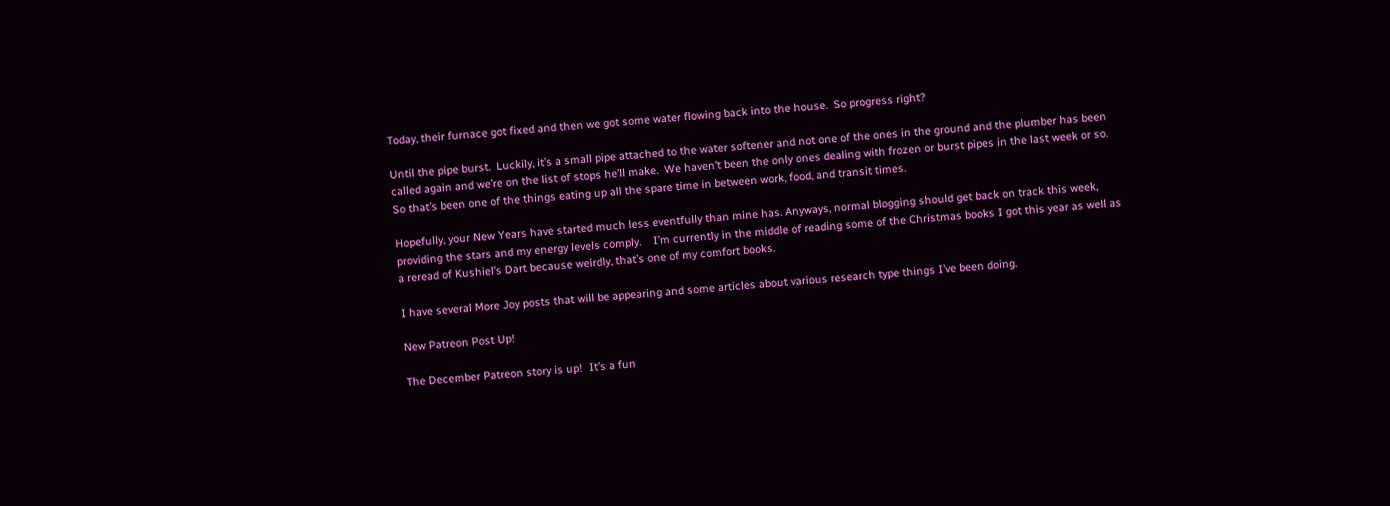Today, their furnace got fixed and then we got some water flowing back into the house.  So progress right?

Until the pipe burst.  Luckily, it’s a small pipe attached to the water softener and not one of the ones in the ground and the plumber has been called again and we’re on the list of stops he’ll make.  We haven’t been the only ones dealing with frozen or burst pipes in the last week or so.   So that’s been one of the things eating up all the spare time in between work, food, and transit times.

Hopefully, your New Years have started much less eventfully than mine has. Anyways, normal blogging should get back on track this week, providing the stars and my energy levels comply.    I’m currently in the middle of reading some of the Christmas books I got this year as well as a reread of Kushiel’s Dart because weirdly, that’s one of my comfort books.

I have several More Joy posts that will be appearing and some articles about various research type things I’ve been doing.

New Patreon Post Up!

The December Patreon story is up!  It’s a fun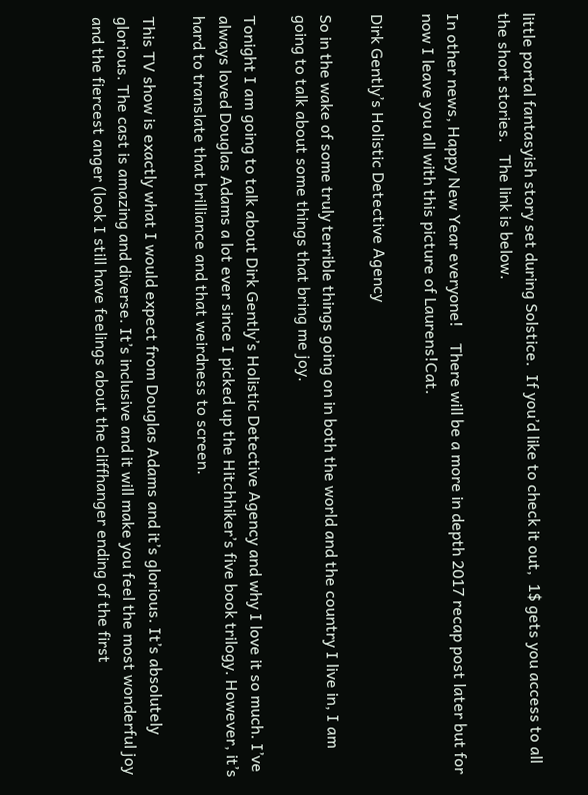little portal fantasyish story set during Solstice.  If you’d like to check it out,  1$ gets you access to all the short stories.   The link is below.

In other news, Happy New Year everyone!    There will be a more in depth 2017 recap post later but for now I leave you all with this picture of Laurens!Cat.

Dirk Gently’s Holistic Detective Agency

So in the wake of some truly terrible things going on in both the world and the country I live in, I am going to talk about some things that bring me joy.

Tonight I am going to talk about Dirk Gently’s Holistic Detective Agency and why I love it so much. I’ve always loved Douglas Adams a lot ever since I picked up the Hitchhiker’s five book trilogy. However, it’s hard to translate that brilliance and that weirdness to screen.

This TV show is exactly what I would expect from Douglas Adams and it’s glorious. It’s absolutely glorious. The cast is amazing and diverse. It’s inclusive and it will make you feel the most wonderful joy and the fiercest anger (look I still have feelings about the cliffhanger ending of the first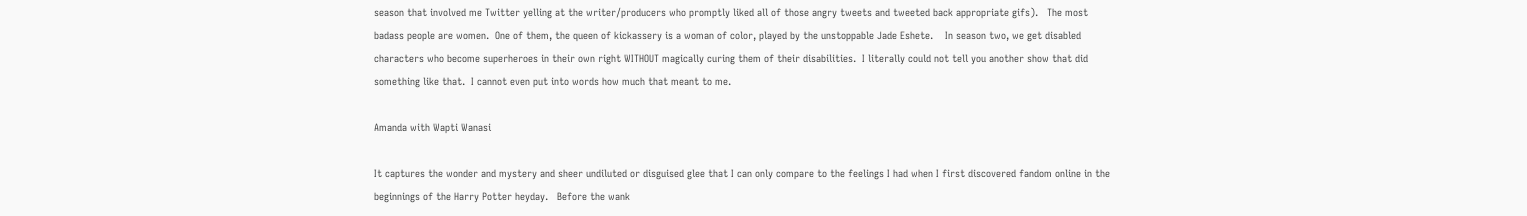season that involved me Twitter yelling at the writer/producers who promptly liked all of those angry tweets and tweeted back appropriate gifs).   The most badass people are women.  One of them, the queen of kickassery is a woman of color, played by the unstoppable Jade Eshete.    In season two, we get disabled characters who become superheroes in their own right WITHOUT magically curing them of their disabilities.  I literally could not tell you another show that did something like that.  I cannot even put into words how much that meant to me.

Amanda with Wapti Wanasi

It captures the wonder and mystery and sheer undiluted or disguised glee that I can only compare to the feelings I had when I first discovered fandom online in the beginnings of the Harry Potter heyday.   Before the wank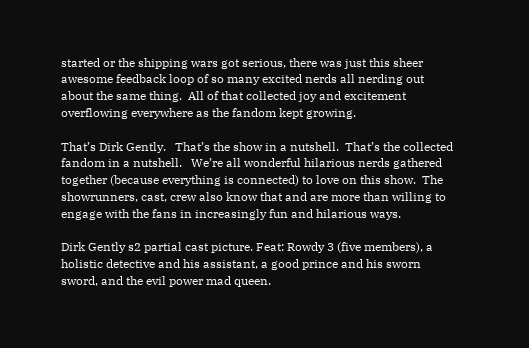started or the shipping wars got serious, there was just this sheer awesome feedback loop of so many excited nerds all nerding out about the same thing.  All of that collected joy and excitement overflowing everywhere as the fandom kept growing.

That’s Dirk Gently.   That’s the show in a nutshell.  That’s the collected fandom in a nutshell.   We’re all wonderful hilarious nerds gathered together (because everything is connected) to love on this show.  The showrunners, cast, crew also know that and are more than willing to engage with the fans in increasingly fun and hilarious ways.

Dirk Gently s2 partial cast picture. Feat: Rowdy 3 (five members), a holistic detective and his assistant, a good prince and his sworn sword, and the evil power mad queen.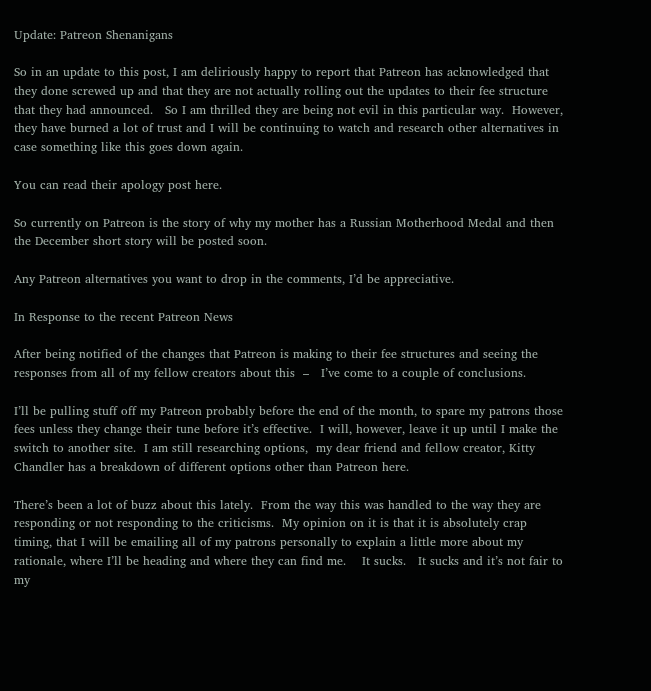Update: Patreon Shenanigans

So in an update to this post, I am deliriously happy to report that Patreon has acknowledged that they done screwed up and that they are not actually rolling out the updates to their fee structure that they had announced.   So I am thrilled they are being not evil in this particular way.  However,  they have burned a lot of trust and I will be continuing to watch and research other alternatives in case something like this goes down again.

You can read their apology post here.

So currently on Patreon is the story of why my mother has a Russian Motherhood Medal and then the December short story will be posted soon.

Any Patreon alternatives you want to drop in the comments, I’d be appreciative.

In Response to the recent Patreon News

After being notified of the changes that Patreon is making to their fee structures and seeing the responses from all of my fellow creators about this  –   I’ve come to a couple of conclusions.

I’ll be pulling stuff off my Patreon probably before the end of the month, to spare my patrons those fees unless they change their tune before it’s effective.  I will, however, leave it up until I make the switch to another site.  I am still researching options,  my dear friend and fellow creator, Kitty Chandler has a breakdown of different options other than Patreon here.

There’s been a lot of buzz about this lately.  From the way this was handled to the way they are responding or not responding to the criticisms.  My opinion on it is that it is absolutely crap timing, that I will be emailing all of my patrons personally to explain a little more about my rationale, where I’ll be heading and where they can find me.    It sucks.   It sucks and it’s not fair to my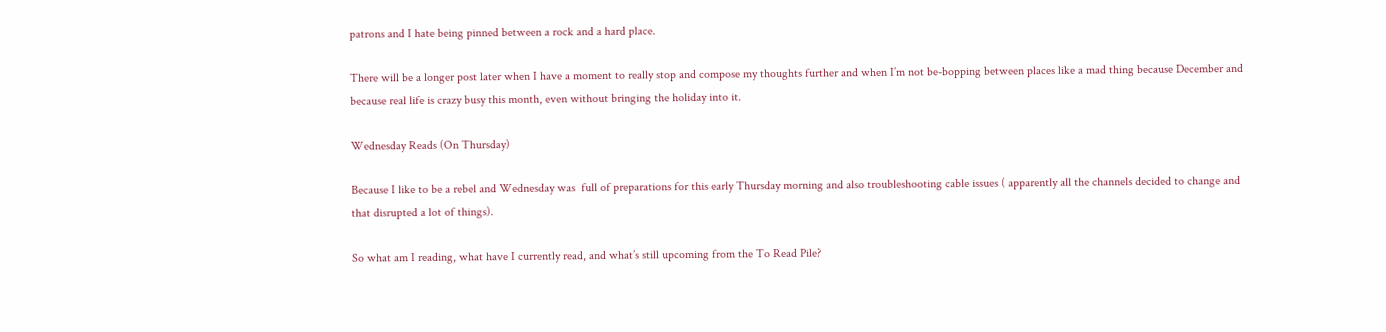patrons and I hate being pinned between a rock and a hard place.

There will be a longer post later when I have a moment to really stop and compose my thoughts further and when I’m not be-bopping between places like a mad thing because December and because real life is crazy busy this month, even without bringing the holiday into it.

Wednesday Reads (On Thursday)

Because I like to be a rebel and Wednesday was  full of preparations for this early Thursday morning and also troubleshooting cable issues ( apparently all the channels decided to change and that disrupted a lot of things).

So what am I reading, what have I currently read, and what’s still upcoming from the To Read Pile?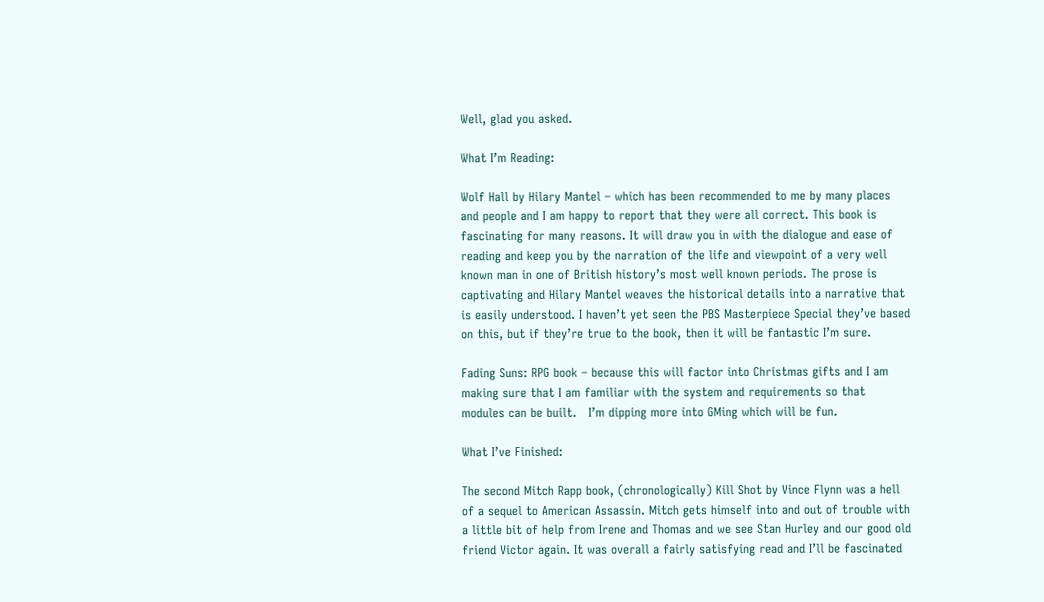Well, glad you asked.

What I’m Reading:

Wolf Hall by Hilary Mantel – which has been recommended to me by many places and people and I am happy to report that they were all correct. This book is fascinating for many reasons. It will draw you in with the dialogue and ease of reading and keep you by the narration of the life and viewpoint of a very well known man in one of British history’s most well known periods. The prose is captivating and Hilary Mantel weaves the historical details into a narrative that is easily understood. I haven’t yet seen the PBS Masterpiece Special they’ve based on this, but if they’re true to the book, then it will be fantastic I’m sure.

Fading Suns: RPG book – because this will factor into Christmas gifts and I am making sure that I am familiar with the system and requirements so that modules can be built.   I’m dipping more into GMing which will be fun.

What I’ve Finished:

The second Mitch Rapp book, (chronologically) Kill Shot by Vince Flynn was a hell of a sequel to American Assassin. Mitch gets himself into and out of trouble with a little bit of help from Irene and Thomas and we see Stan Hurley and our good old friend Victor again. It was overall a fairly satisfying read and I’ll be fascinated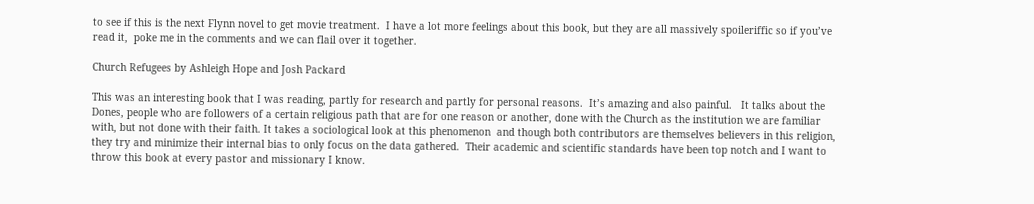to see if this is the next Flynn novel to get movie treatment.  I have a lot more feelings about this book, but they are all massively spoileriffic so if you’ve read it,  poke me in the comments and we can flail over it together.

Church Refugees by Ashleigh Hope and Josh Packard

This was an interesting book that I was reading, partly for research and partly for personal reasons.  It’s amazing and also painful.   It talks about the Dones, people who are followers of a certain religious path that are for one reason or another, done with the Church as the institution we are familiar with, but not done with their faith. It takes a sociological look at this phenomenon  and though both contributors are themselves believers in this religion, they try and minimize their internal bias to only focus on the data gathered.  Their academic and scientific standards have been top notch and I want to throw this book at every pastor and missionary I know.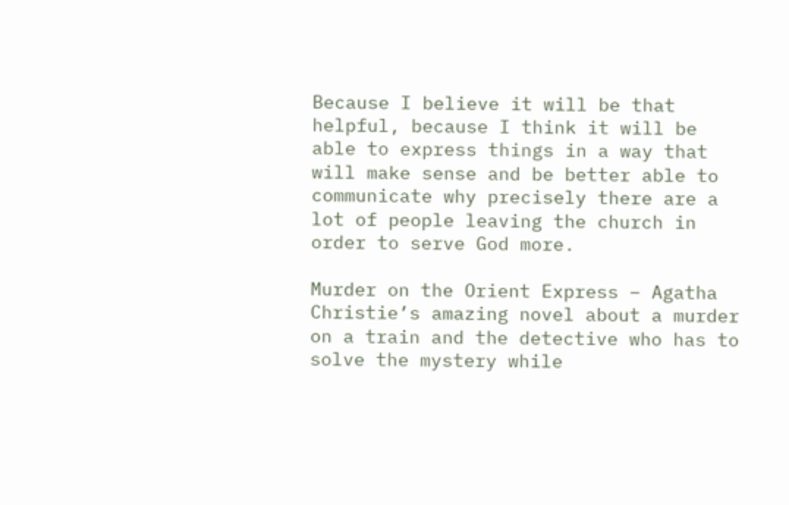Because I believe it will be that helpful, because I think it will be able to express things in a way that will make sense and be better able to communicate why precisely there are a lot of people leaving the church in order to serve God more.

Murder on the Orient Express – Agatha Christie’s amazing novel about a murder on a train and the detective who has to solve the mystery while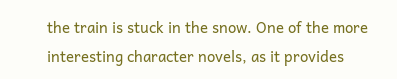the train is stuck in the snow. One of the more interesting character novels, as it provides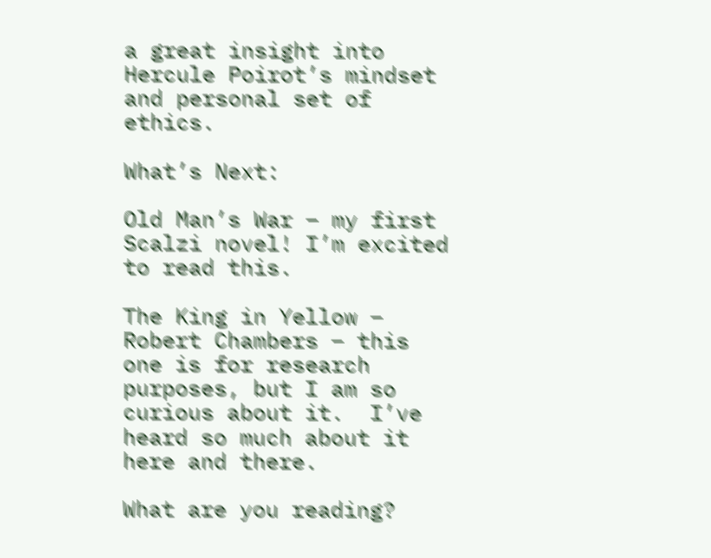a great insight into Hercule Poirot’s mindset and personal set of ethics.

What’s Next:

Old Man’s War – my first Scalzi novel! I’m excited to read this.

The King in Yellow – Robert Chambers – this one is for research purposes, but I am so curious about it.  I’ve heard so much about it here and there.

What are you reading?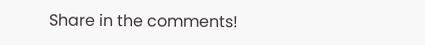Share in the comments!